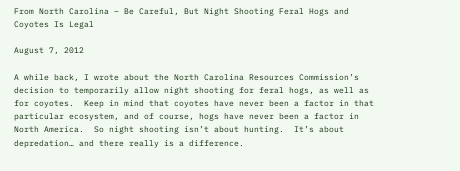From North Carolina – Be Careful, But Night Shooting Feral Hogs and Coyotes Is Legal

August 7, 2012

A while back, I wrote about the North Carolina Resources Commission’s decision to temporarily allow night shooting for feral hogs, as well as for coyotes.  Keep in mind that coyotes have never been a factor in that particular ecosystem, and of course, hogs have never been a factor in North America.  So night shooting isn’t about hunting.  It’s about depredation… and there really is a difference.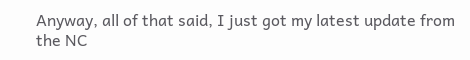Anyway, all of that said, I just got my latest update from the NC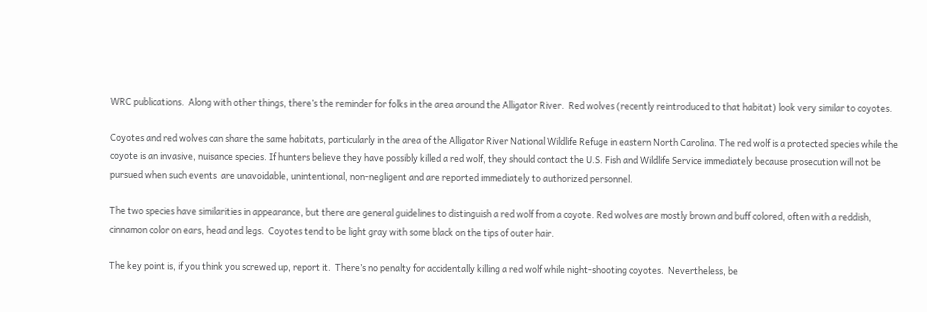WRC publications.  Along with other things, there’s the reminder for folks in the area around the Alligator River.  Red wolves (recently reintroduced to that habitat) look very similar to coyotes.

Coyotes and red wolves can share the same habitats, particularly in the area of the Alligator River National Wildlife Refuge in eastern North Carolina. The red wolf is a protected species while the coyote is an invasive, nuisance species. If hunters believe they have possibly killed a red wolf, they should contact the U.S. Fish and Wildlife Service immediately because prosecution will not be pursued when such events  are unavoidable, unintentional, non-negligent and are reported immediately to authorized personnel.

The two species have similarities in appearance, but there are general guidelines to distinguish a red wolf from a coyote. Red wolves are mostly brown and buff colored, often with a reddish, cinnamon color on ears, head and legs.  Coyotes tend to be light gray with some black on the tips of outer hair.

The key point is, if you think you screwed up, report it.  There’s no penalty for accidentally killing a red wolf while night-shooting coyotes.  Nevertheless, be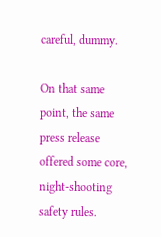careful, dummy.

On that same point, the same press release offered some core, night-shooting safety rules.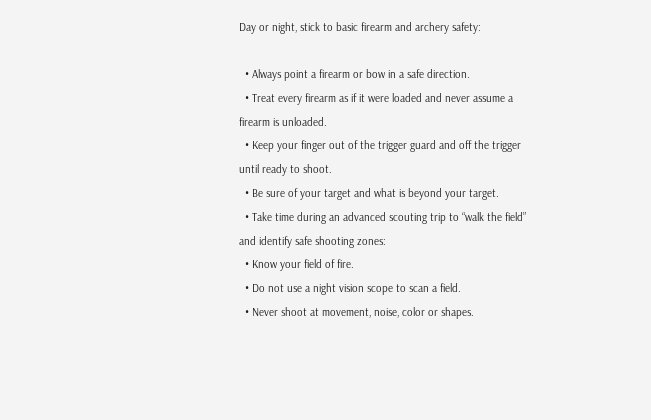Day or night, stick to basic firearm and archery safety:

  • Always point a firearm or bow in a safe direction.
  • Treat every firearm as if it were loaded and never assume a firearm is unloaded.
  • Keep your finger out of the trigger guard and off the trigger until ready to shoot.
  • Be sure of your target and what is beyond your target.
  • Take time during an advanced scouting trip to “walk the field” and identify safe shooting zones:
  • Know your field of fire.
  • Do not use a night vision scope to scan a field.
  • Never shoot at movement, noise, color or shapes.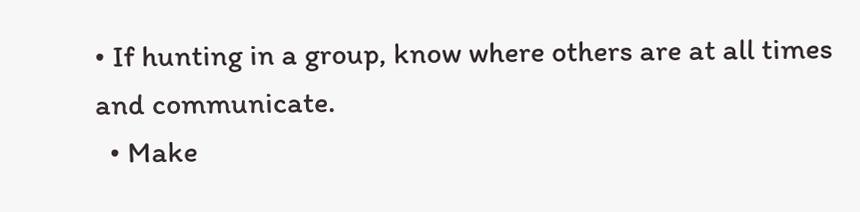• If hunting in a group, know where others are at all times and communicate.
  • Make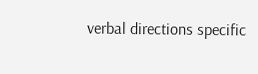verbal directions specific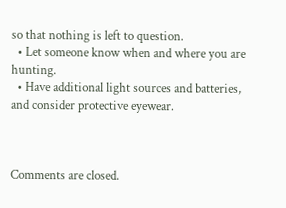so that nothing is left to question.
  • Let someone know when and where you are hunting.
  • Have additional light sources and batteries, and consider protective eyewear.



Comments are closed.